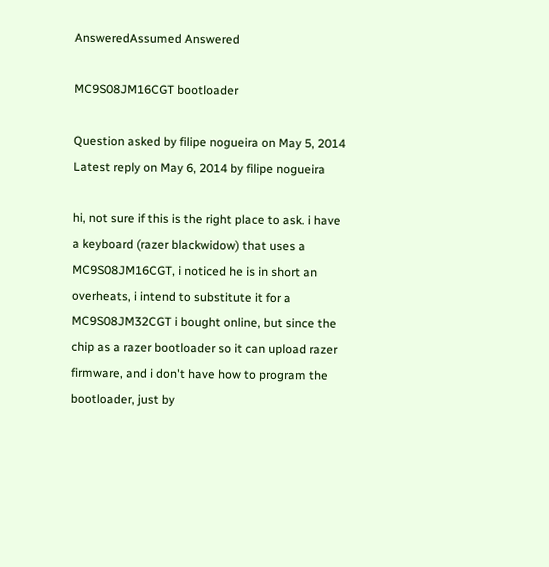AnsweredAssumed Answered

MC9S08JM16CGT bootloader

Question asked by filipe nogueira on May 5, 2014
Latest reply on May 6, 2014 by filipe nogueira

hi, not sure if this is the right place to ask. i have a keyboard (razer blackwidow) that uses a MC9S08JM16CGT, i noticed he is in short an overheats, i intend to substitute it for a MC9S08JM32CGT i bought online, but since the chip as a razer bootloader so it can upload razer firmware, and i don't have how to program the bootloader, just by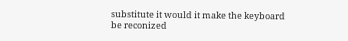substitute it would it make the keyboard be reconized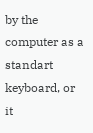by the computer as a standart keyboard, or it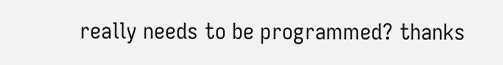really needs to be programmed? thanks